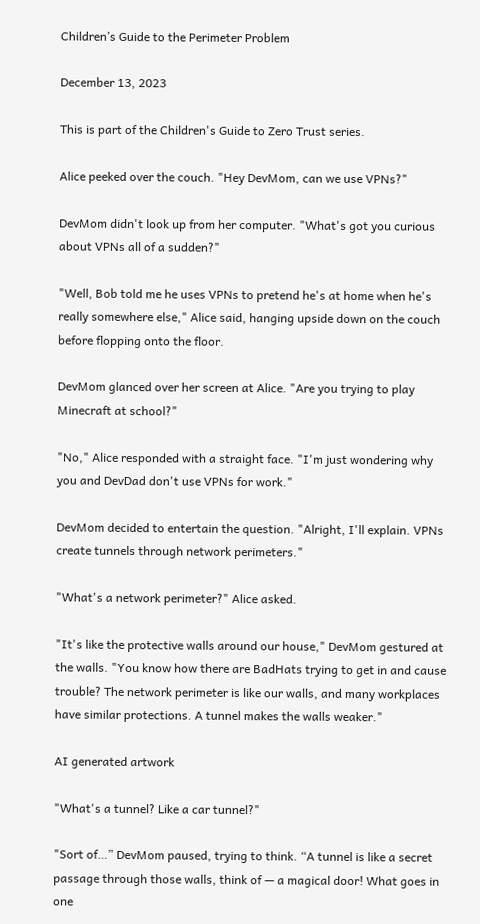Children’s Guide to the Perimeter Problem

December 13, 2023

This is part of the Children's Guide to Zero Trust series.

Alice peeked over the couch. "Hey DevMom, can we use VPNs?"

DevMom didn't look up from her computer. "What's got you curious about VPNs all of a sudden?"

"Well, Bob told me he uses VPNs to pretend he's at home when he's really somewhere else," Alice said, hanging upside down on the couch before flopping onto the floor.

DevMom glanced over her screen at Alice. "Are you trying to play Minecraft at school?"

"No," Alice responded with a straight face. "I'm just wondering why you and DevDad don't use VPNs for work."

DevMom decided to entertain the question. "Alright, I'll explain. VPNs create tunnels through network perimeters."

"What's a network perimeter?" Alice asked.

"It's like the protective walls around our house," DevMom gestured at the walls. "You know how there are BadHats trying to get in and cause trouble? The network perimeter is like our walls, and many workplaces have similar protections. A tunnel makes the walls weaker."

AI generated artwork

"What's a tunnel? Like a car tunnel?"

"Sort of…” DevMom paused, trying to think. “A tunnel is like a secret passage through those walls, think of — a magical door! What goes in one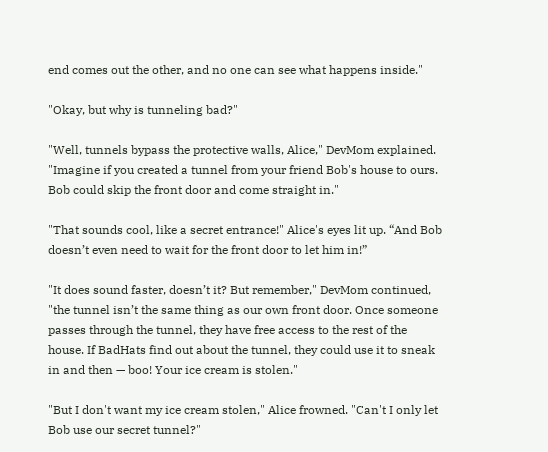end comes out the other, and no one can see what happens inside."

"Okay, but why is tunneling bad?"

"Well, tunnels bypass the protective walls, Alice," DevMom explained. "Imagine if you created a tunnel from your friend Bob's house to ours. Bob could skip the front door and come straight in."

"That sounds cool, like a secret entrance!" Alice's eyes lit up. “And Bob doesn’t even need to wait for the front door to let him in!”

"It does sound faster, doesn’t it? But remember," DevMom continued, "the tunnel isn’t the same thing as our own front door. Once someone passes through the tunnel, they have free access to the rest of the house. If BadHats find out about the tunnel, they could use it to sneak in and then — boo! Your ice cream is stolen."

"But I don't want my ice cream stolen," Alice frowned. "Can't I only let Bob use our secret tunnel?"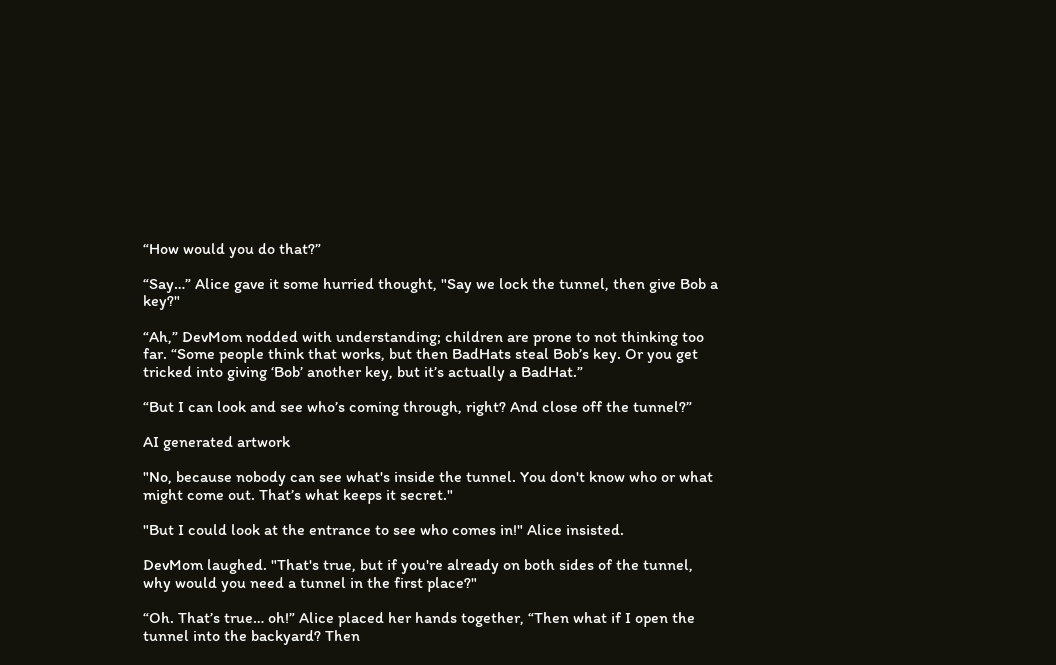“How would you do that?”

“Say…” Alice gave it some hurried thought, "Say we lock the tunnel, then give Bob a key?"

“Ah,” DevMom nodded with understanding; children are prone to not thinking too far. “Some people think that works, but then BadHats steal Bob’s key. Or you get tricked into giving ‘Bob’ another key, but it’s actually a BadHat.”

“But I can look and see who’s coming through, right? And close off the tunnel?”

AI generated artwork

"No, because nobody can see what's inside the tunnel. You don't know who or what might come out. That’s what keeps it secret."

"But I could look at the entrance to see who comes in!" Alice insisted.

DevMom laughed. "That's true, but if you're already on both sides of the tunnel, why would you need a tunnel in the first place?"

“Oh. That’s true… oh!” Alice placed her hands together, “Then what if I open the tunnel into the backyard? Then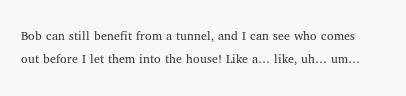Bob can still benefit from a tunnel, and I can see who comes out before I let them into the house! Like a… like, uh… um…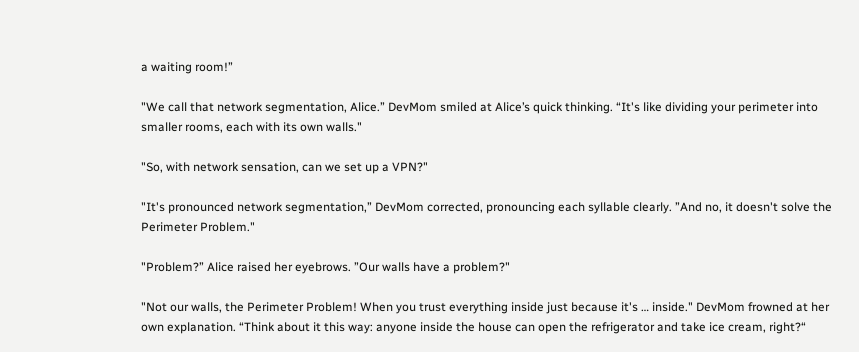a waiting room!”

"We call that network segmentation, Alice.” DevMom smiled at Alice’s quick thinking. “It's like dividing your perimeter into smaller rooms, each with its own walls."

"So, with network sensation, can we set up a VPN?"

"It's pronounced network segmentation,” DevMom corrected, pronouncing each syllable clearly. ”And no, it doesn't solve the Perimeter Problem."

"Problem?” Alice raised her eyebrows. ”Our walls have a problem?"

"Not our walls, the Perimeter Problem! When you trust everything inside just because it's … inside." DevMom frowned at her own explanation. “Think about it this way: anyone inside the house can open the refrigerator and take ice cream, right?“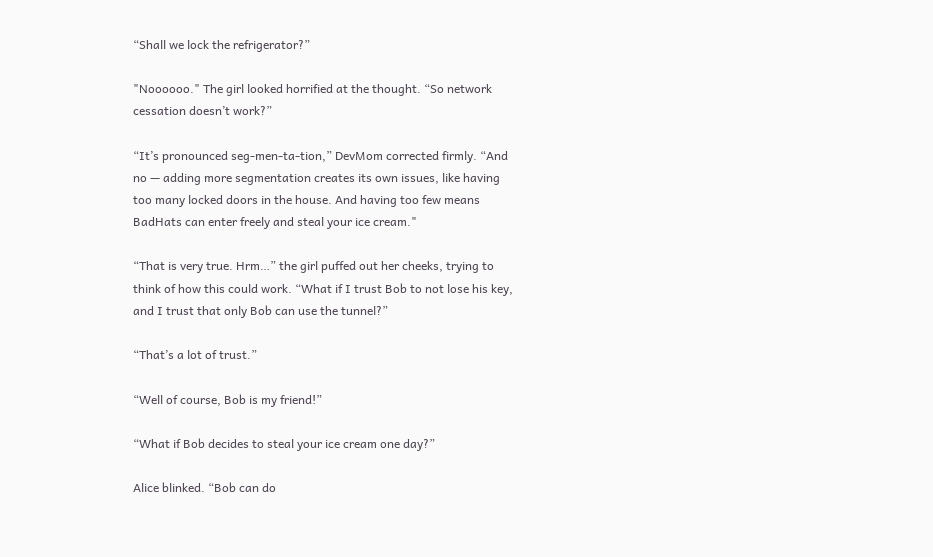“Shall we lock the refrigerator?”

"Noooooo." The girl looked horrified at the thought. “So network cessation doesn’t work?”

“It’s pronounced seg-men-ta-tion,” DevMom corrected firmly. “And no — adding more segmentation creates its own issues, like having too many locked doors in the house. And having too few means BadHats can enter freely and steal your ice cream."

“That is very true. Hrm…” the girl puffed out her cheeks, trying to think of how this could work. “What if I trust Bob to not lose his key, and I trust that only Bob can use the tunnel?”

“That’s a lot of trust.”

“Well of course, Bob is my friend!”

“What if Bob decides to steal your ice cream one day?”

Alice blinked. “Bob can do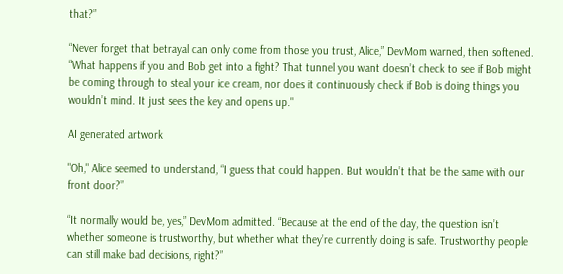that?”

“Never forget that betrayal can only come from those you trust, Alice,” DevMom warned, then softened. “What happens if you and Bob get into a fight? That tunnel you want doesn’t check to see if Bob might be coming through to steal your ice cream, nor does it continuously check if Bob is doing things you wouldn’t mind. It just sees the key and opens up."

AI generated artwork

"Oh," Alice seemed to understand, “I guess that could happen. But wouldn’t that be the same with our front door?”

“It normally would be, yes,” DevMom admitted. “Because at the end of the day, the question isn’t whether someone is trustworthy, but whether what they’re currently doing is safe. Trustworthy people can still make bad decisions, right?”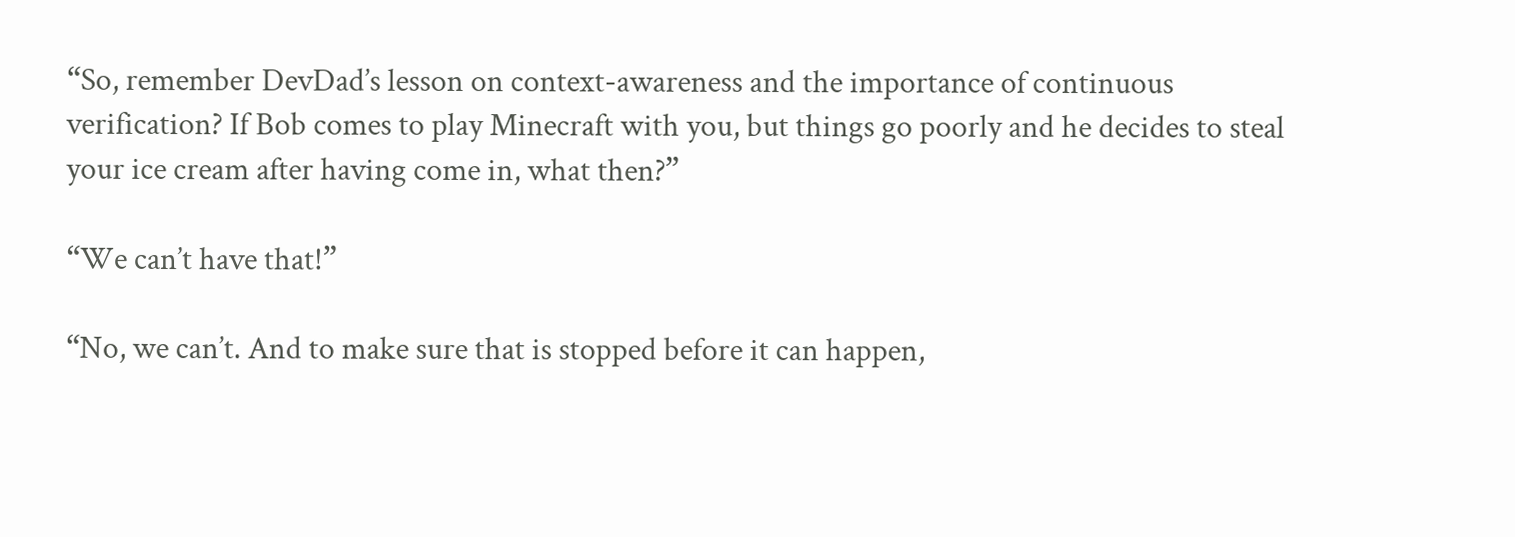“So, remember DevDad’s lesson on context-awareness and the importance of continuous verification? If Bob comes to play Minecraft with you, but things go poorly and he decides to steal your ice cream after having come in, what then?”

“We can’t have that!”

“No, we can’t. And to make sure that is stopped before it can happen,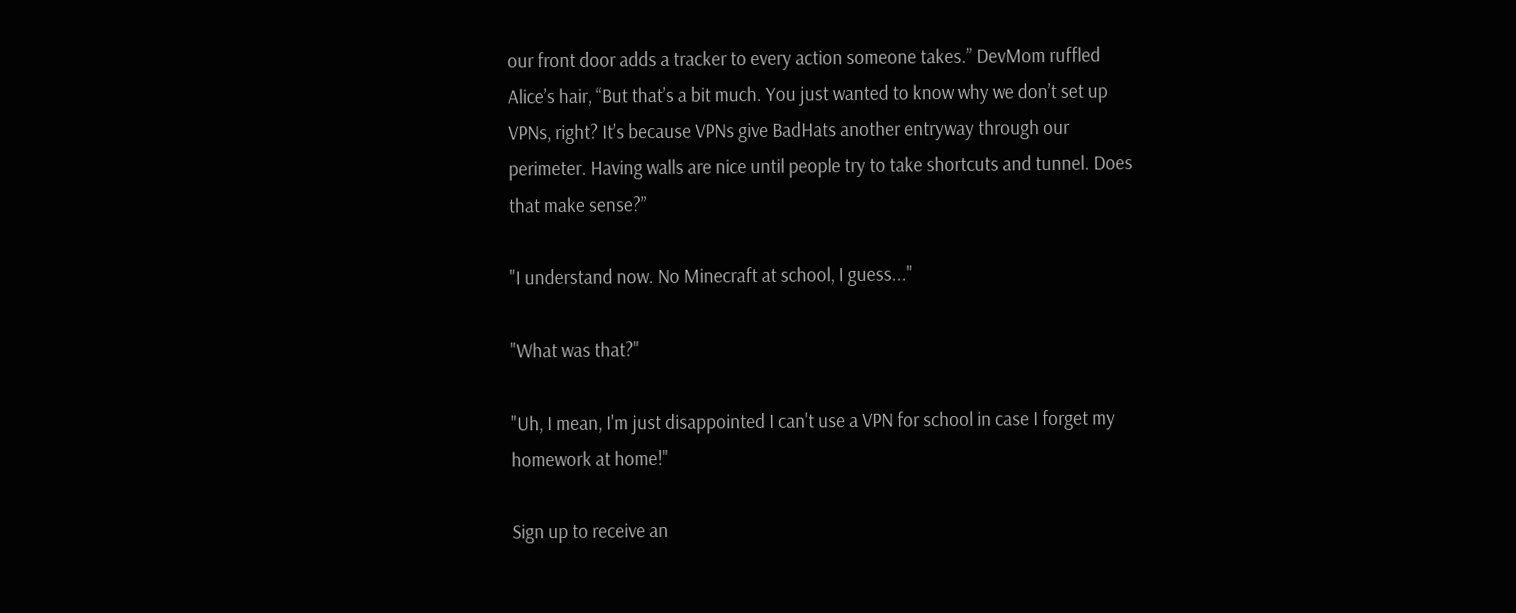our front door adds a tracker to every action someone takes.” DevMom ruffled Alice’s hair, “But that’s a bit much. You just wanted to know why we don’t set up VPNs, right? It’s because VPNs give BadHats another entryway through our perimeter. Having walls are nice until people try to take shortcuts and tunnel. Does that make sense?”

"I understand now. No Minecraft at school, I guess..."

"What was that?"

"Uh, I mean, I'm just disappointed I can't use a VPN for school in case I forget my homework at home!"

Sign up to receive an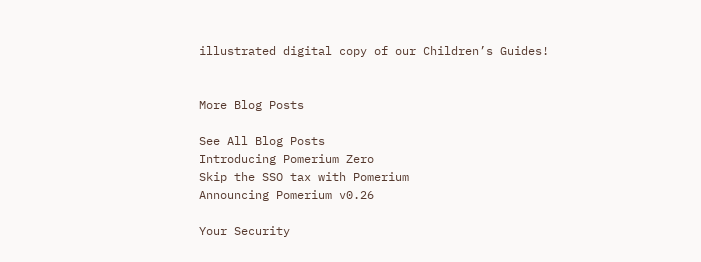illustrated digital copy of our Children’s Guides!


More Blog Posts

See All Blog Posts
Introducing Pomerium Zero
Skip the SSO tax with Pomerium
Announcing Pomerium v0.26

Your Security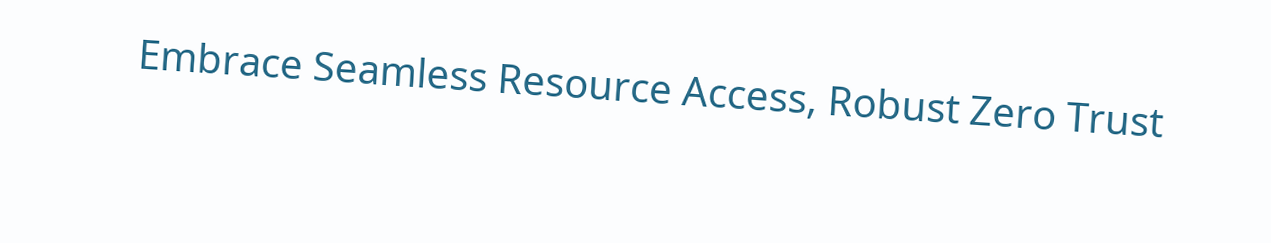Embrace Seamless Resource Access, Robust Zero Trust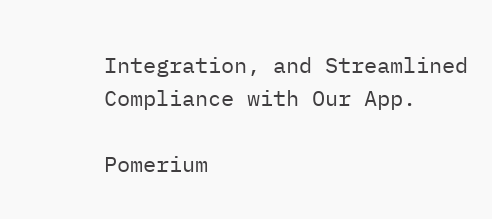Integration, and Streamlined Compliance with Our App.

Pomerium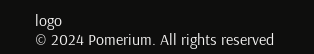logo
© 2024 Pomerium. All rights reserved